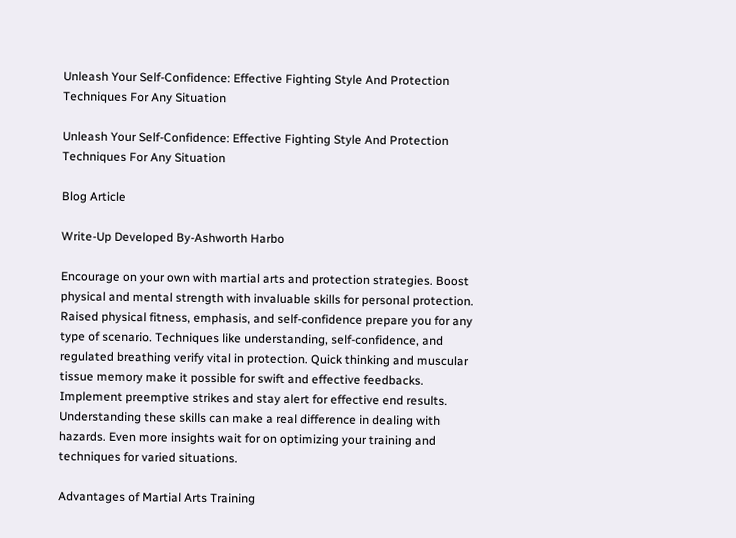Unleash Your Self-Confidence: Effective Fighting Style And Protection Techniques For Any Situation

Unleash Your Self-Confidence: Effective Fighting Style And Protection Techniques For Any Situation

Blog Article

Write-Up Developed By-Ashworth Harbo

Encourage on your own with martial arts and protection strategies. Boost physical and mental strength with invaluable skills for personal protection. Raised physical fitness, emphasis, and self-confidence prepare you for any type of scenario. Techniques like understanding, self-confidence, and regulated breathing verify vital in protection. Quick thinking and muscular tissue memory make it possible for swift and effective feedbacks. Implement preemptive strikes and stay alert for effective end results. Understanding these skills can make a real difference in dealing with hazards. Even more insights wait for on optimizing your training and techniques for varied situations.

Advantages of Martial Arts Training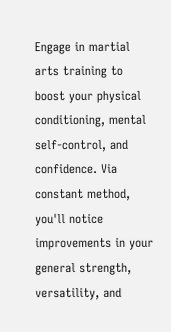Engage in martial arts training to boost your physical conditioning, mental self-control, and confidence. Via constant method, you'll notice improvements in your general strength, versatility, and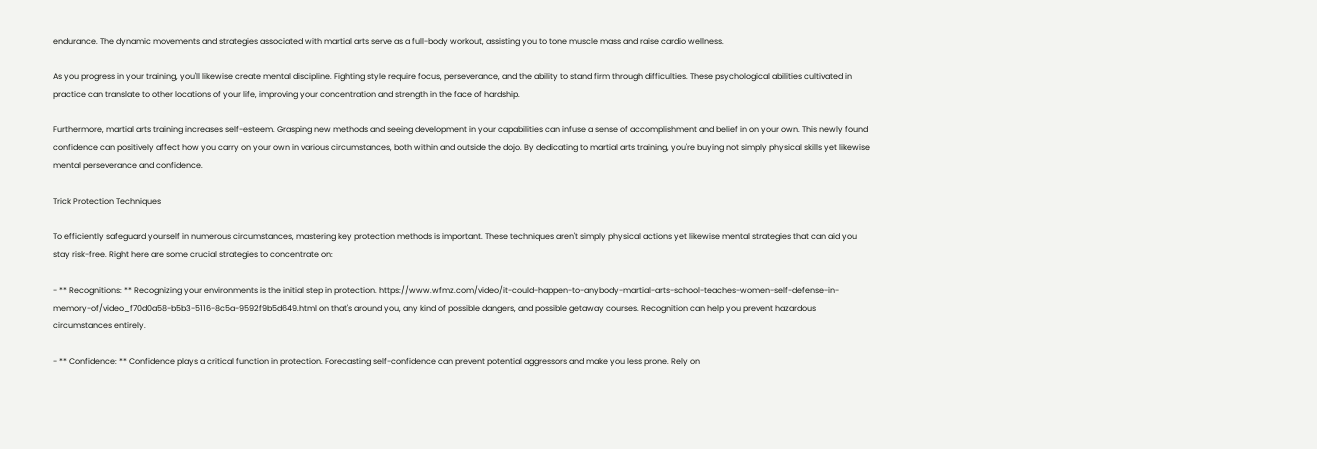endurance. The dynamic movements and strategies associated with martial arts serve as a full-body workout, assisting you to tone muscle mass and raise cardio wellness.

As you progress in your training, you'll likewise create mental discipline. Fighting style require focus, perseverance, and the ability to stand firm through difficulties. These psychological abilities cultivated in practice can translate to other locations of your life, improving your concentration and strength in the face of hardship.

Furthermore, martial arts training increases self-esteem. Grasping new methods and seeing development in your capabilities can infuse a sense of accomplishment and belief in on your own. This newly found confidence can positively affect how you carry on your own in various circumstances, both within and outside the dojo. By dedicating to martial arts training, you're buying not simply physical skills yet likewise mental perseverance and confidence.

Trick Protection Techniques

To efficiently safeguard yourself in numerous circumstances, mastering key protection methods is important. These techniques aren't simply physical actions yet likewise mental strategies that can aid you stay risk-free. Right here are some crucial strategies to concentrate on:

- ** Recognitions: ** Recognizing your environments is the initial step in protection. https://www.wfmz.com/video/it-could-happen-to-anybody-martial-arts-school-teaches-women-self-defense-in-memory-of/video_f70d0a58-b5b3-5116-8c5a-9592f9b5d649.html on that's around you, any kind of possible dangers, and possible getaway courses. Recognition can help you prevent hazardous circumstances entirely.

- ** Confidence: ** Confidence plays a critical function in protection. Forecasting self-confidence can prevent potential aggressors and make you less prone. Rely on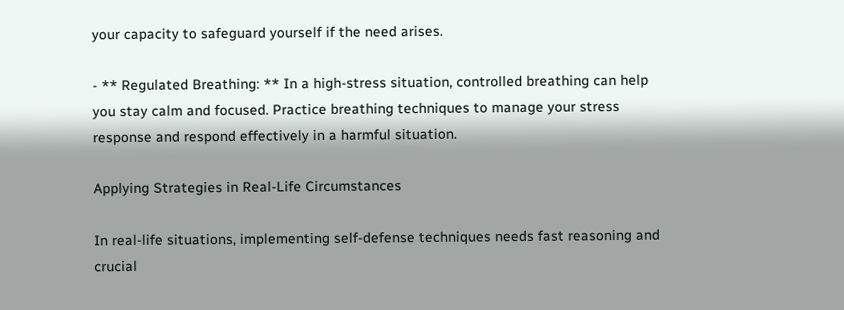your capacity to safeguard yourself if the need arises.

- ** Regulated Breathing: ** In a high-stress situation, controlled breathing can help you stay calm and focused. Practice breathing techniques to manage your stress response and respond effectively in a harmful situation.

Applying Strategies in Real-Life Circumstances

In real-life situations, implementing self-defense techniques needs fast reasoning and crucial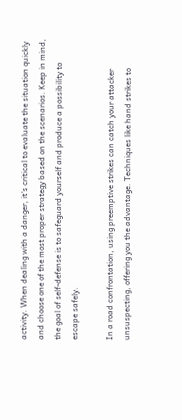activity. When dealing with a danger, it's critical to evaluate the situation quickly and choose one of the most proper strategy based on the scenarios. Keep in mind, the goal of self-defense is to safeguard yourself and produce a possibility to escape safely.

In a road confrontation, using preemptive strikes can catch your attacker unsuspecting, offering you the advantage. Techniques like hand strikes to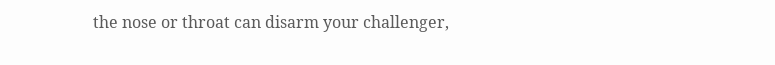the nose or throat can disarm your challenger,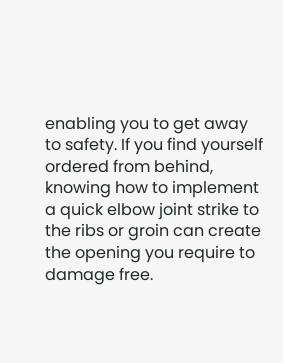enabling you to get away to safety. If you find yourself ordered from behind, knowing how to implement a quick elbow joint strike to the ribs or groin can create the opening you require to damage free.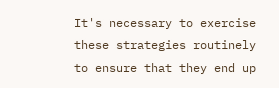It's necessary to exercise these strategies routinely to ensure that they end up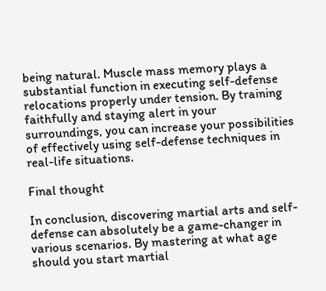being natural. Muscle mass memory plays a substantial function in executing self-defense relocations properly under tension. By training faithfully and staying alert in your surroundings, you can increase your possibilities of effectively using self-defense techniques in real-life situations.

Final thought

In conclusion, discovering martial arts and self-defense can absolutely be a game-changer in various scenarios. By mastering at what age should you start martial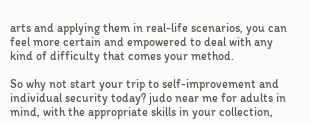arts and applying them in real-life scenarios, you can feel more certain and empowered to deal with any kind of difficulty that comes your method.

So why not start your trip to self-improvement and individual security today? judo near me for adults in mind, with the appropriate skills in your collection,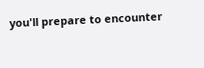you'll prepare to encounter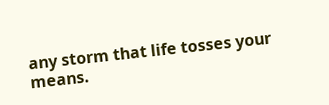any storm that life tosses your means.